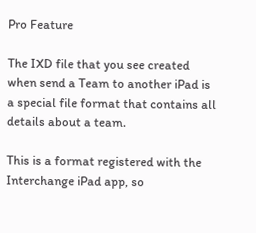Pro Feature

The IXD file that you see created when send a Team to another iPad is a special file format that contains all details about a team.

This is a format registered with the Interchange iPad app, so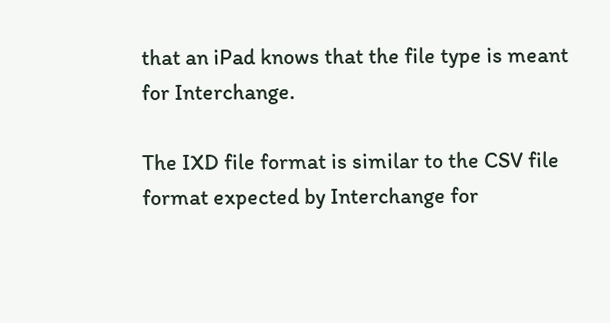that an iPad knows that the file type is meant for Interchange.

The IXD file format is similar to the CSV file format expected by Interchange for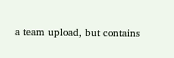a team upload, but contains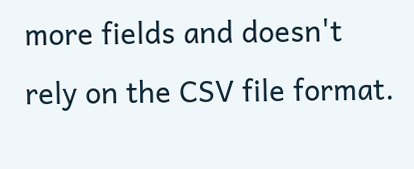more fields and doesn't rely on the CSV file format.